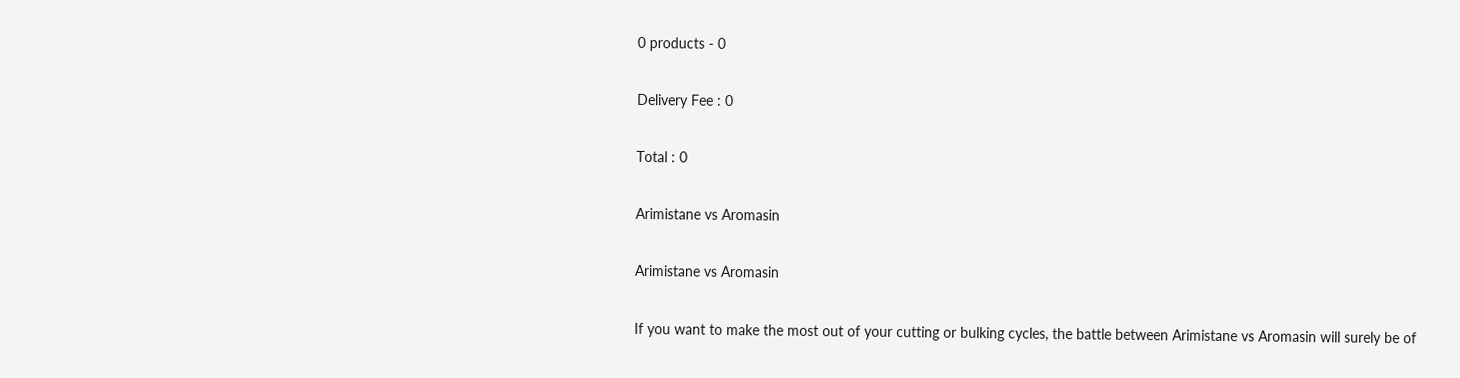0 products - 0

Delivery Fee : 0

Total : 0

Arimistane vs Aromasin

Arimistane vs Aromasin

If you want to make the most out of your cutting or bulking cycles, the battle between Arimistane vs Aromasin will surely be of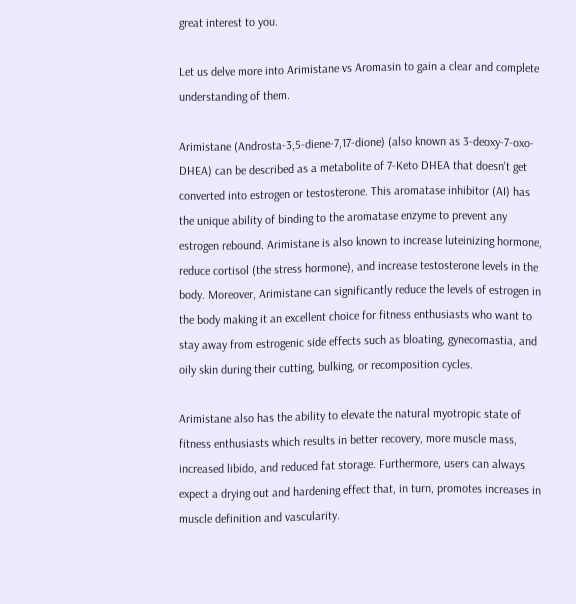great interest to you.

Let us delve more into Arimistane vs Aromasin to gain a clear and complete understanding of them.

Arimistane (Androsta-3,5-diene-7,17-dione) (also known as 3-deoxy-7-oxo-DHEA) can be described as a metabolite of 7-Keto DHEA that doesn't get converted into estrogen or testosterone. This aromatase inhibitor (AI) has the unique ability of binding to the aromatase enzyme to prevent any estrogen rebound. Arimistane is also known to increase luteinizing hormone, reduce cortisol (the stress hormone), and increase testosterone levels in the body. Moreover, Arimistane can significantly reduce the levels of estrogen in the body making it an excellent choice for fitness enthusiasts who want to stay away from estrogenic side effects such as bloating, gynecomastia, and oily skin during their cutting, bulking, or recomposition cycles.

Arimistane also has the ability to elevate the natural myotropic state of fitness enthusiasts which results in better recovery, more muscle mass, increased libido, and reduced fat storage. Furthermore, users can always expect a drying out and hardening effect that, in turn, promotes increases in muscle definition and vascularity.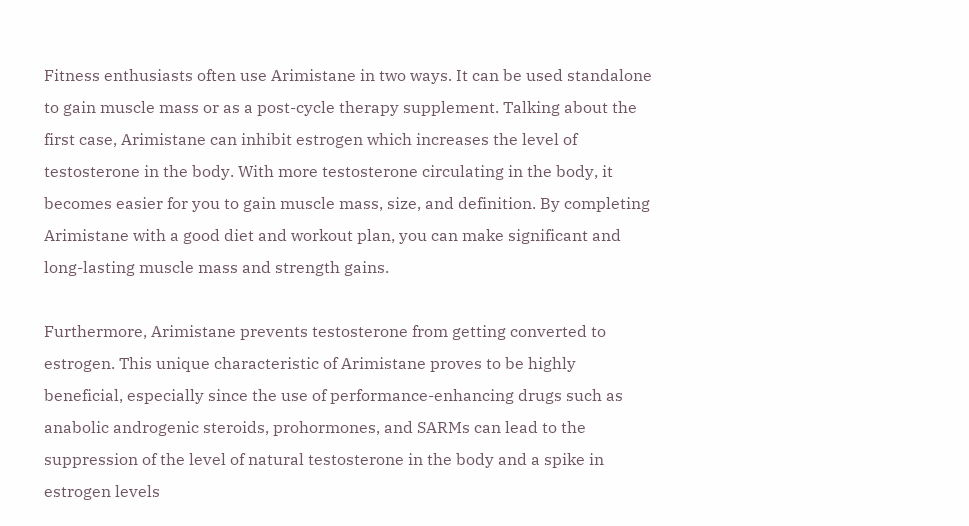Fitness enthusiasts often use Arimistane in two ways. It can be used standalone to gain muscle mass or as a post-cycle therapy supplement. Talking about the first case, Arimistane can inhibit estrogen which increases the level of testosterone in the body. With more testosterone circulating in the body, it becomes easier for you to gain muscle mass, size, and definition. By completing Arimistane with a good diet and workout plan, you can make significant and long-lasting muscle mass and strength gains.

Furthermore, Arimistane prevents testosterone from getting converted to estrogen. This unique characteristic of Arimistane proves to be highly beneficial, especially since the use of performance-enhancing drugs such as anabolic androgenic steroids, prohormones, and SARMs can lead to the suppression of the level of natural testosterone in the body and a spike in estrogen levels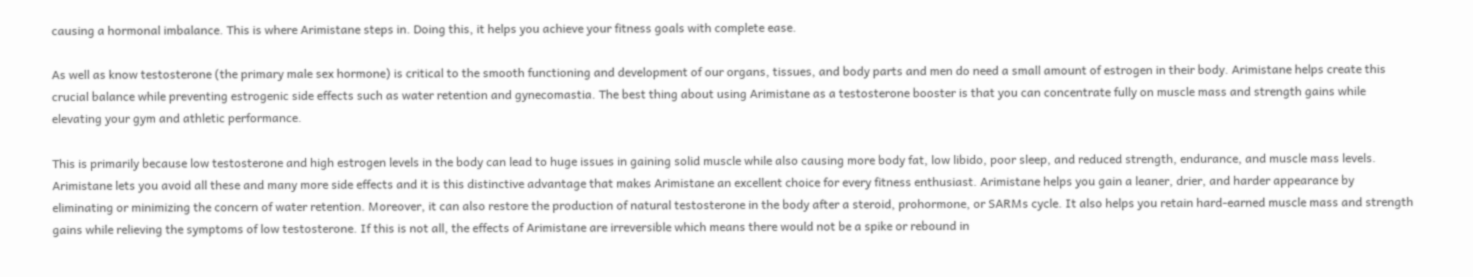causing a hormonal imbalance. This is where Arimistane steps in. Doing this, it helps you achieve your fitness goals with complete ease.

As well as know testosterone (the primary male sex hormone) is critical to the smooth functioning and development of our organs, tissues, and body parts and men do need a small amount of estrogen in their body. Arimistane helps create this crucial balance while preventing estrogenic side effects such as water retention and gynecomastia. The best thing about using Arimistane as a testosterone booster is that you can concentrate fully on muscle mass and strength gains while elevating your gym and athletic performance.

This is primarily because low testosterone and high estrogen levels in the body can lead to huge issues in gaining solid muscle while also causing more body fat, low libido, poor sleep, and reduced strength, endurance, and muscle mass levels. Arimistane lets you avoid all these and many more side effects and it is this distinctive advantage that makes Arimistane an excellent choice for every fitness enthusiast. Arimistane helps you gain a leaner, drier, and harder appearance by eliminating or minimizing the concern of water retention. Moreover, it can also restore the production of natural testosterone in the body after a steroid, prohormone, or SARMs cycle. It also helps you retain hard-earned muscle mass and strength gains while relieving the symptoms of low testosterone. If this is not all, the effects of Arimistane are irreversible which means there would not be a spike or rebound in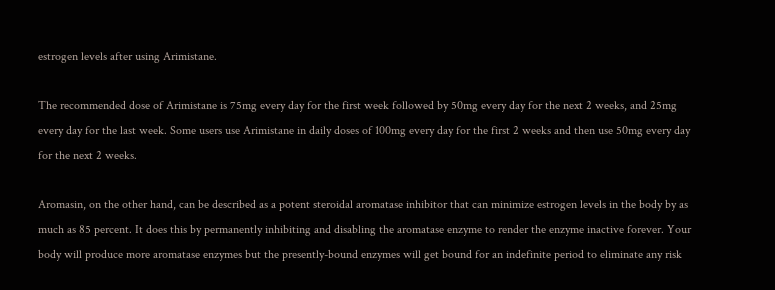estrogen levels after using Arimistane.

The recommended dose of Arimistane is 75mg every day for the first week followed by 50mg every day for the next 2 weeks, and 25mg every day for the last week. Some users use Arimistane in daily doses of 100mg every day for the first 2 weeks and then use 50mg every day for the next 2 weeks.

Aromasin, on the other hand, can be described as a potent steroidal aromatase inhibitor that can minimize estrogen levels in the body by as much as 85 percent. It does this by permanently inhibiting and disabling the aromatase enzyme to render the enzyme inactive forever. Your body will produce more aromatase enzymes but the presently-bound enzymes will get bound for an indefinite period to eliminate any risk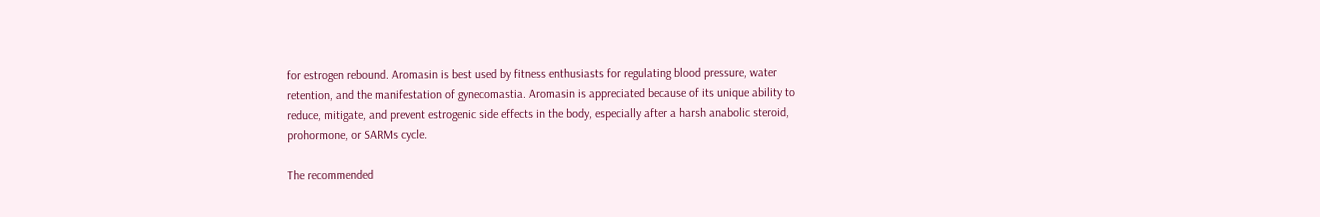for estrogen rebound. Aromasin is best used by fitness enthusiasts for regulating blood pressure, water retention, and the manifestation of gynecomastia. Aromasin is appreciated because of its unique ability to reduce, mitigate, and prevent estrogenic side effects in the body, especially after a harsh anabolic steroid, prohormone, or SARMs cycle.

The recommended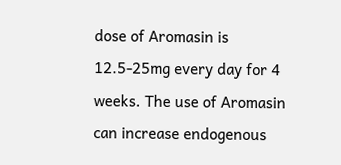dose of Aromasin is 12.5-25mg every day for 4 weeks. The use of Aromasin can increase endogenous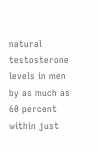natural testosterone levels in men by as much as 60 percent within just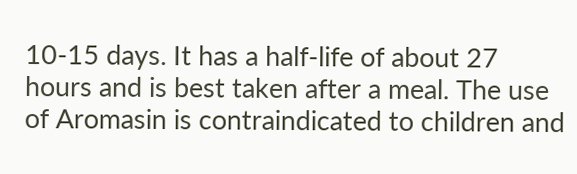10-15 days. It has a half-life of about 27 hours and is best taken after a meal. The use of Aromasin is contraindicated to children and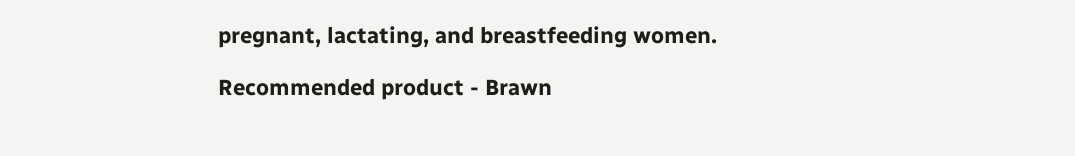pregnant, lactating, and breastfeeding women.

Recommended product - Brawn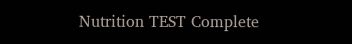Nutrition TEST Complete